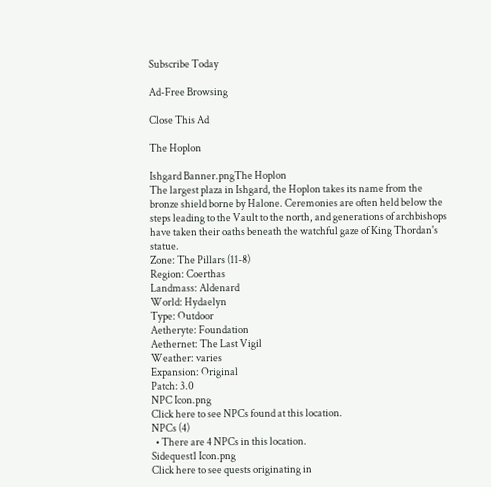Subscribe Today

Ad-Free Browsing

Close This Ad

The Hoplon

Ishgard Banner.pngThe Hoplon
The largest plaza in Ishgard, the Hoplon takes its name from the bronze shield borne by Halone. Ceremonies are often held below the steps leading to the Vault to the north, and generations of archbishops have taken their oaths beneath the watchful gaze of King Thordan's statue.
Zone: The Pillars (11-8)
Region: Coerthas
Landmass: Aldenard
World: Hydaelyn
Type: Outdoor
Aetheryte: Foundation
Aethernet: The Last Vigil
Weather: varies
Expansion: Original
Patch: 3.0
NPC Icon.png
Click here to see NPCs found at this location.
NPCs (4)
  • There are 4 NPCs in this location.
Sidequest1 Icon.png
Click here to see quests originating in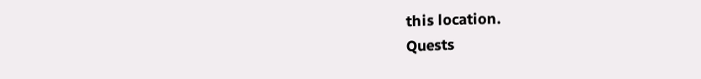this location.
Quests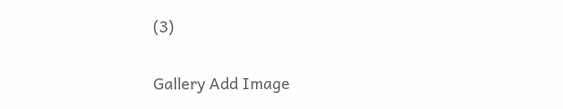(3)

Gallery Add Image